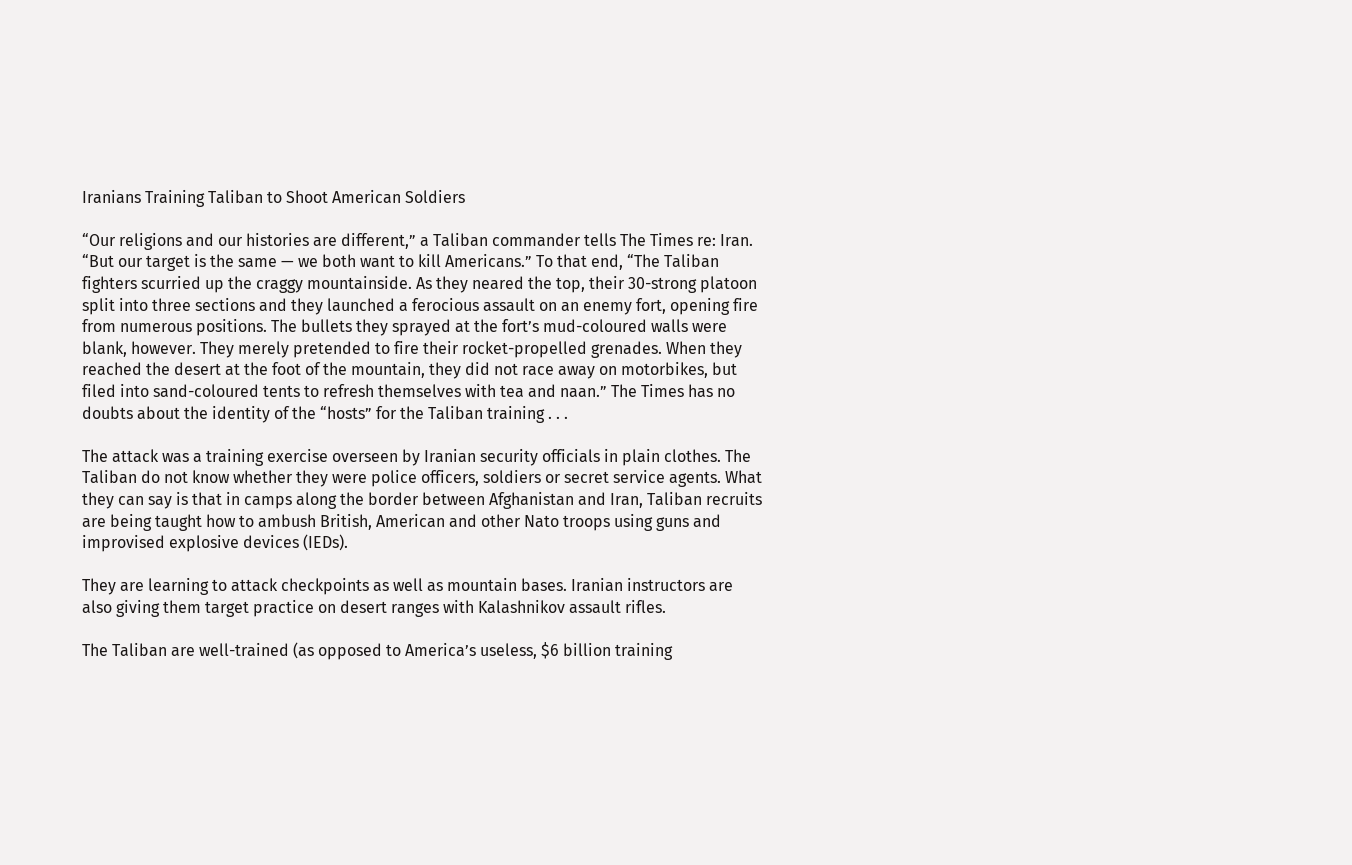Iranians Training Taliban to Shoot American Soldiers

“Our religions and our histories are different,” a Taliban commander tells The Times re: Iran. “But our target is the same — we both want to kill Americans.” To that end, “The Taliban fighters scurried up the craggy mountainside. As they neared the top, their 30-strong platoon split into three sections and they launched a ferocious assault on an enemy fort, opening fire from numerous positions. The bullets they sprayed at the fort’s mud-coloured walls were blank, however. They merely pretended to fire their rocket-propelled grenades. When they reached the desert at the foot of the mountain, they did not race away on motorbikes, but filed into sand-coloured tents to refresh themselves with tea and naan.” The Times has no doubts about the identity of the “hosts” for the Taliban training . . .

The attack was a training exercise overseen by Iranian security officials in plain clothes. The Taliban do not know whether they were police officers, soldiers or secret service agents. What they can say is that in camps along the border between Afghanistan and Iran, Taliban recruits are being taught how to ambush British, American and other Nato troops using guns and improvised explosive devices (IEDs).

They are learning to attack checkpoints as well as mountain bases. Iranian instructors are also giving them target practice on desert ranges with Kalashnikov assault rifles.

The Taliban are well-trained (as opposed to America’s useless, $6 billion training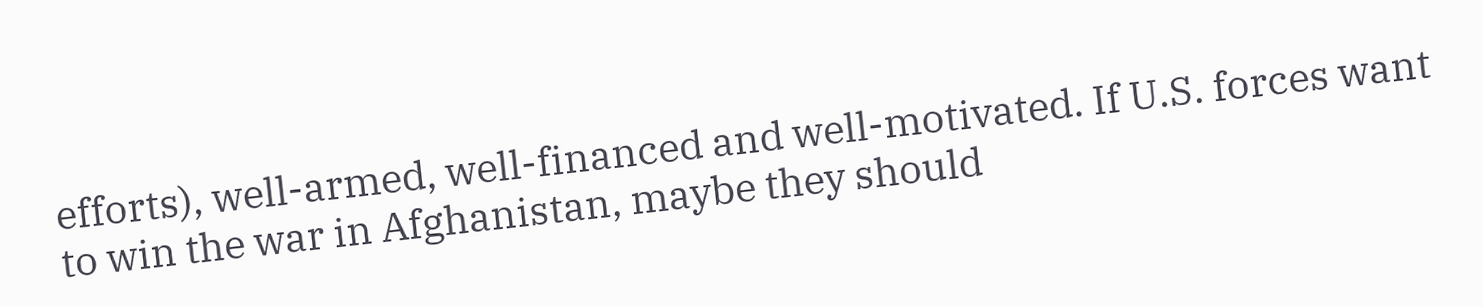efforts), well-armed, well-financed and well-motivated. If U.S. forces want to win the war in Afghanistan, maybe they should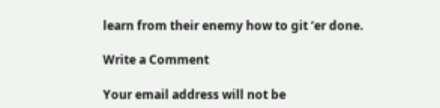learn from their enemy how to git ‘er done.

Write a Comment

Your email address will not be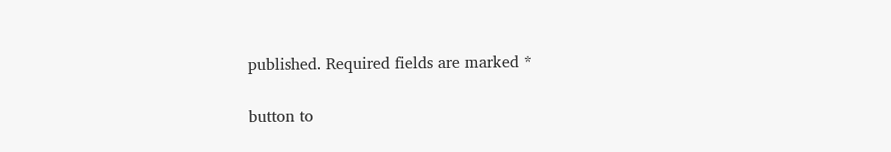published. Required fields are marked *

button to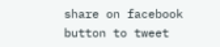share on facebook
button to tweet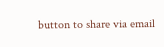button to share via email